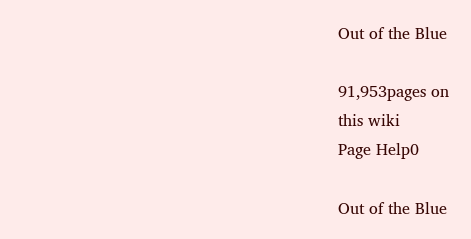Out of the Blue

91,953pages on
this wiki
Page Help0

Out of the Blue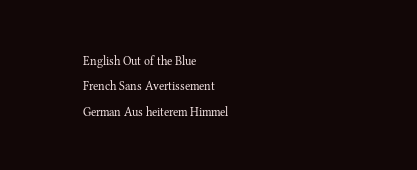English Out of the Blue
French Sans Avertissement
German Aus heiterem Himmel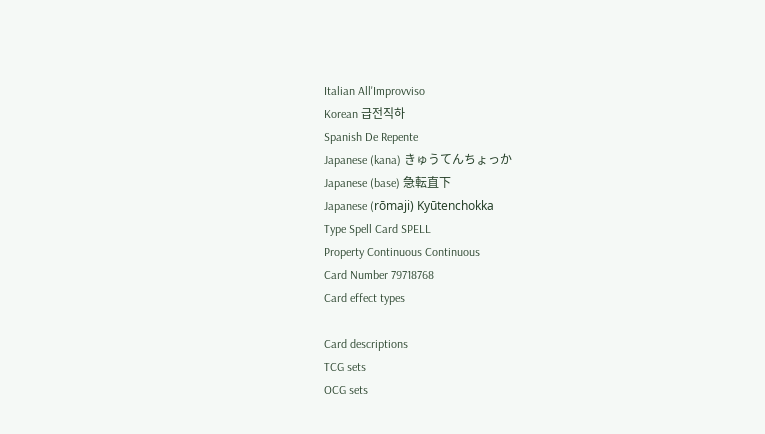Italian All'Improvviso
Korean 급전직하
Spanish De Repente
Japanese (kana) きゅうてんちょっか
Japanese (base) 急転直下
Japanese (rōmaji) Kyūtenchokka
Type Spell Card SPELL
Property Continuous Continuous
Card Number 79718768
Card effect types

Card descriptions
TCG sets
OCG sets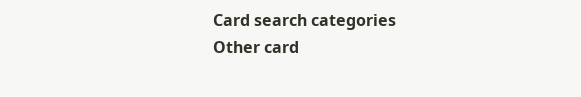Card search categories
Other card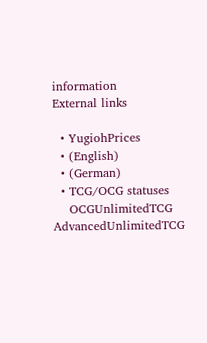information
External links

  • YugiohPrices
  • (English)
  • (German)
  • TCG/OCG statuses
    OCGUnlimitedTCG AdvancedUnlimitedTCG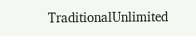TraditionalUnlimited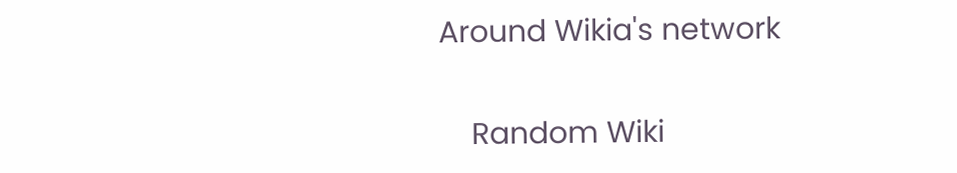Around Wikia's network

    Random Wiki